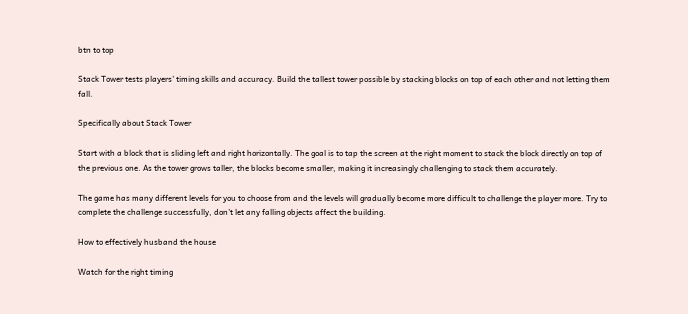btn to top

Stack Tower tests players' timing skills and accuracy. Build the tallest tower possible by stacking blocks on top of each other and not letting them fall.

Specifically about Stack Tower

Start with a block that is sliding left and right horizontally. The goal is to tap the screen at the right moment to stack the block directly on top of the previous one. As the tower grows taller, the blocks become smaller, making it increasingly challenging to stack them accurately.

The game has many different levels for you to choose from and the levels will gradually become more difficult to challenge the player more. Try to complete the challenge successfully, don't let any falling objects affect the building.

How to effectively husband the house

Watch for the right timing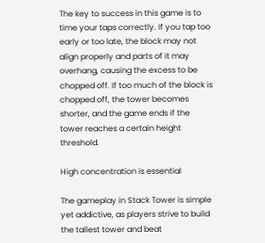The key to success in this game is to time your taps correctly. If you tap too early or too late, the block may not align properly and parts of it may overhang, causing the excess to be chopped off. If too much of the block is chopped off, the tower becomes shorter, and the game ends if the tower reaches a certain height threshold.

High concentration is essential

The gameplay in Stack Tower is simple yet addictive, as players strive to build the tallest tower and beat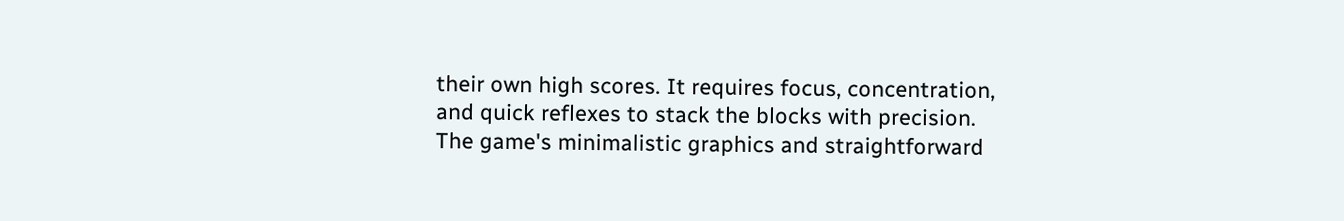their own high scores. It requires focus, concentration, and quick reflexes to stack the blocks with precision. The game's minimalistic graphics and straightforward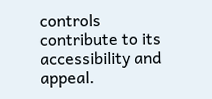controls contribute to its accessibility and appeal.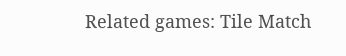Related games: Tile Match